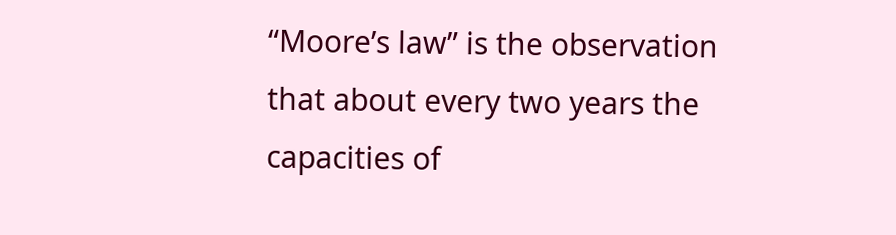“Moore’s law” is the observation that about every two years the capacities of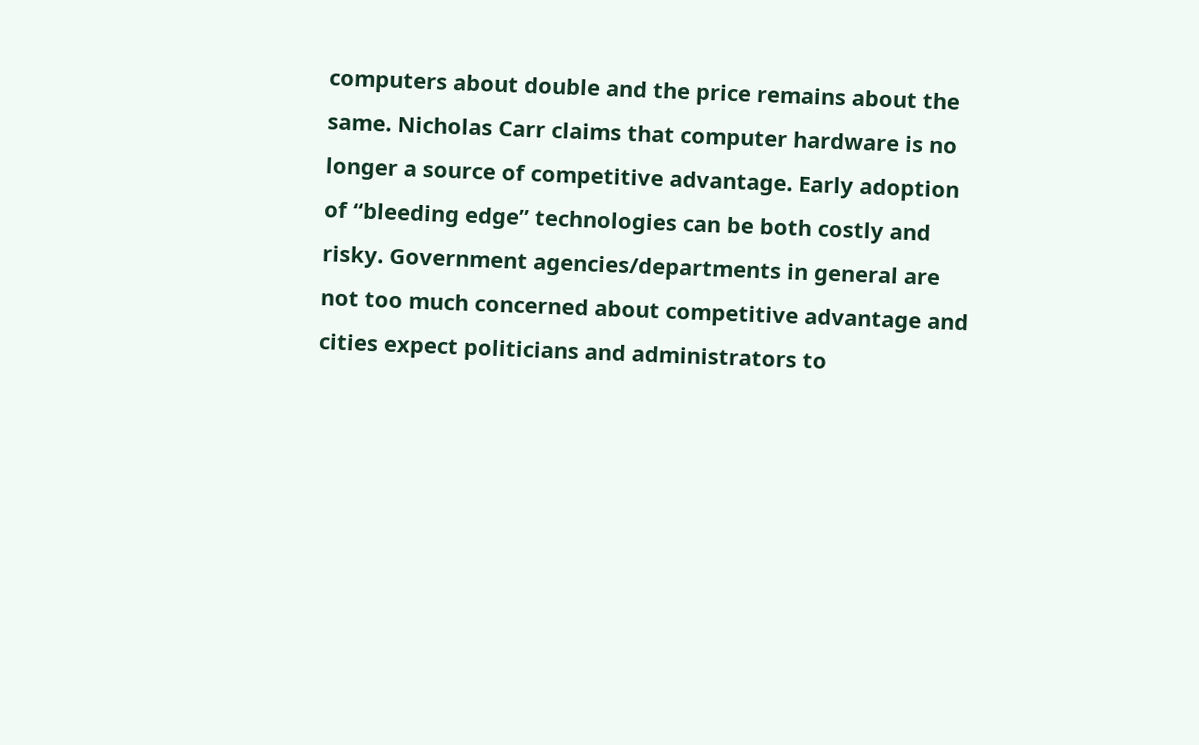computers about double and the price remains about the same. Nicholas Carr claims that computer hardware is no longer a source of competitive advantage. Early adoption of “bleeding edge” technologies can be both costly and risky. Government agencies/departments in general are not too much concerned about competitive advantage and cities expect politicians and administrators to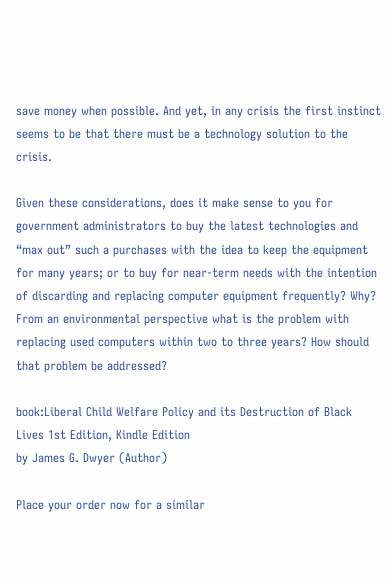save money when possible. And yet, in any crisis the first instinct seems to be that there must be a technology solution to the crisis.

Given these considerations, does it make sense to you for government administrators to buy the latest technologies and “max out” such a purchases with the idea to keep the equipment for many years; or to buy for near-term needs with the intention of discarding and replacing computer equipment frequently? Why? From an environmental perspective what is the problem with replacing used computers within two to three years? How should that problem be addressed?

book:Liberal Child Welfare Policy and its Destruction of Black Lives 1st Edition, Kindle Edition
by James G. Dwyer (Author)

Place your order now for a similar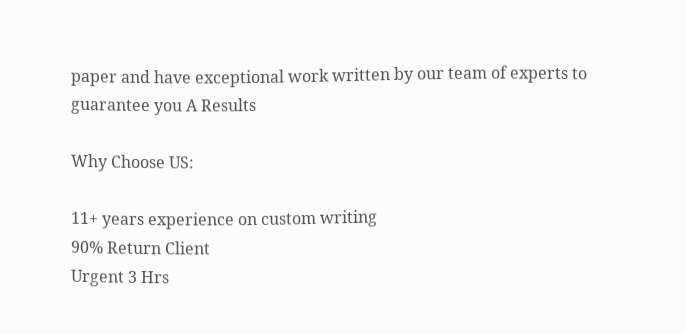paper and have exceptional work written by our team of experts to guarantee you A Results

Why Choose US:

11+ years experience on custom writing
90% Return Client
Urgent 3 Hrs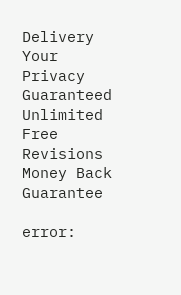Delivery
Your Privacy Guaranteed
Unlimited Free Revisions
Money Back Guarantee

error: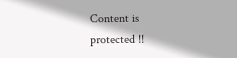Content is protected !!